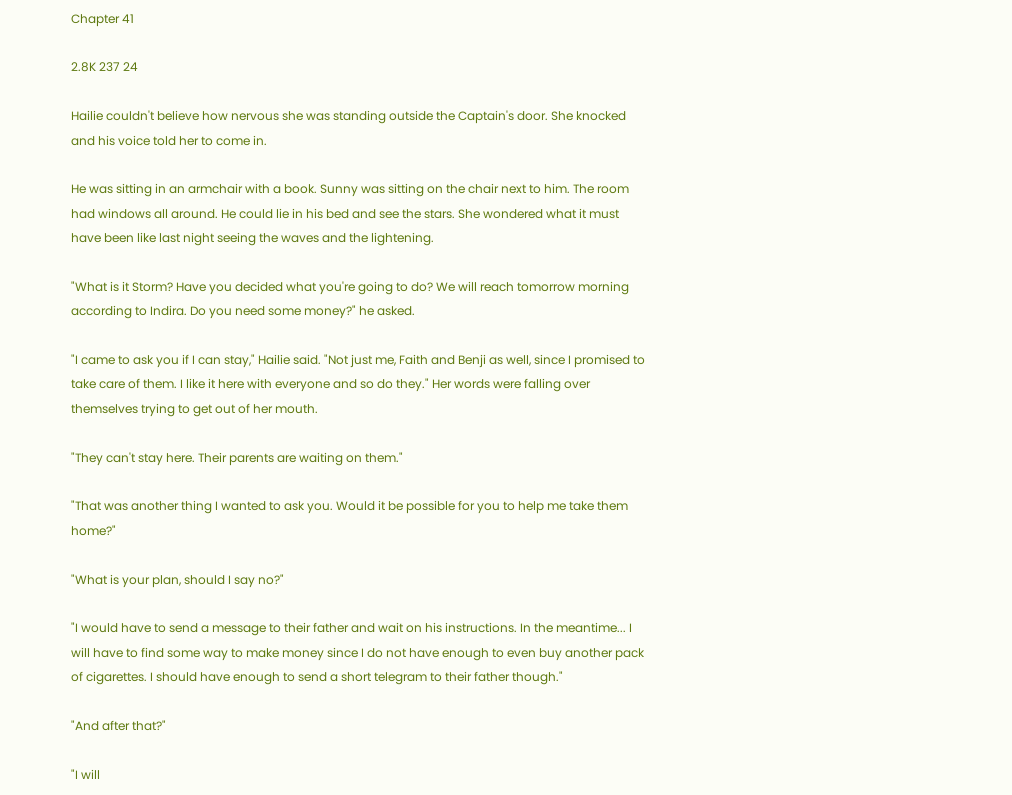Chapter 41

2.8K 237 24

Hailie couldn't believe how nervous she was standing outside the Captain's door. She knocked and his voice told her to come in.

He was sitting in an armchair with a book. Sunny was sitting on the chair next to him. The room had windows all around. He could lie in his bed and see the stars. She wondered what it must have been like last night seeing the waves and the lightening.

"What is it Storm? Have you decided what you're going to do? We will reach tomorrow morning according to Indira. Do you need some money?" he asked.

"I came to ask you if I can stay," Hailie said. "Not just me, Faith and Benji as well, since I promised to take care of them. I like it here with everyone and so do they." Her words were falling over themselves trying to get out of her mouth.

"They can't stay here. Their parents are waiting on them."

"That was another thing I wanted to ask you. Would it be possible for you to help me take them home?"

"What is your plan, should I say no?"

"I would have to send a message to their father and wait on his instructions. In the meantime... I will have to find some way to make money since I do not have enough to even buy another pack of cigarettes. I should have enough to send a short telegram to their father though."

"And after that?"

"I will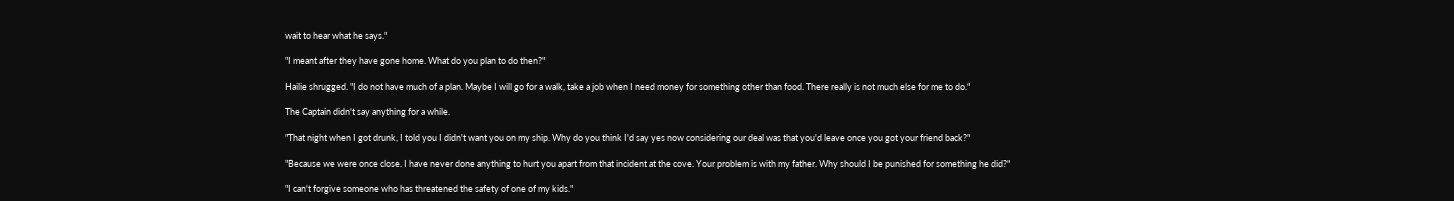wait to hear what he says."

"I meant after they have gone home. What do you plan to do then?"

Hailie shrugged. "I do not have much of a plan. Maybe I will go for a walk, take a job when I need money for something other than food. There really is not much else for me to do."

The Captain didn't say anything for a while.

"That night when I got drunk, I told you I didn't want you on my ship. Why do you think I'd say yes now considering our deal was that you'd leave once you got your friend back?"

"Because we were once close. I have never done anything to hurt you apart from that incident at the cove. Your problem is with my father. Why should I be punished for something he did?"

"I can't forgive someone who has threatened the safety of one of my kids."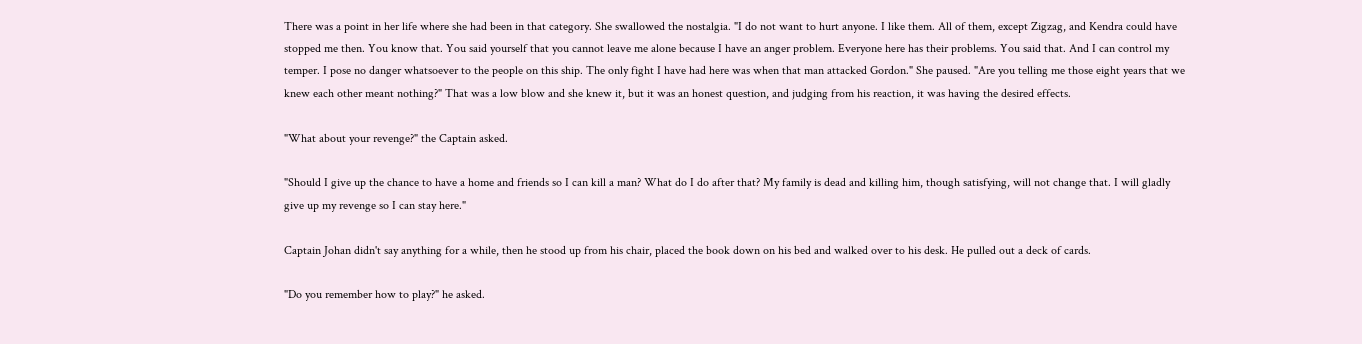There was a point in her life where she had been in that category. She swallowed the nostalgia. "I do not want to hurt anyone. I like them. All of them, except Zigzag, and Kendra could have stopped me then. You know that. You said yourself that you cannot leave me alone because I have an anger problem. Everyone here has their problems. You said that. And I can control my temper. I pose no danger whatsoever to the people on this ship. The only fight I have had here was when that man attacked Gordon." She paused. "Are you telling me those eight years that we knew each other meant nothing?" That was a low blow and she knew it, but it was an honest question, and judging from his reaction, it was having the desired effects.

"What about your revenge?" the Captain asked.

"Should I give up the chance to have a home and friends so I can kill a man? What do I do after that? My family is dead and killing him, though satisfying, will not change that. I will gladly give up my revenge so I can stay here."

Captain Johan didn't say anything for a while, then he stood up from his chair, placed the book down on his bed and walked over to his desk. He pulled out a deck of cards.

"Do you remember how to play?" he asked.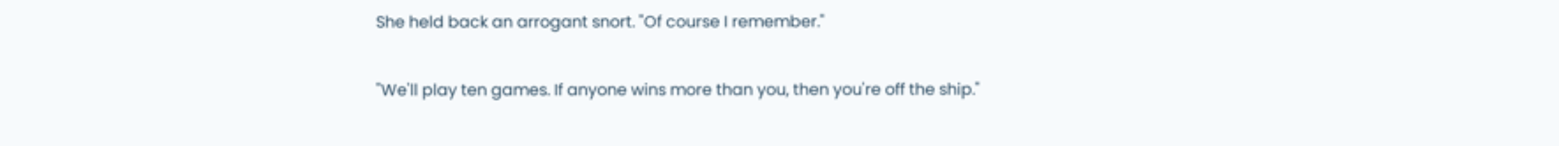She held back an arrogant snort. "Of course I remember."

"We'll play ten games. If anyone wins more than you, then you're off the ship."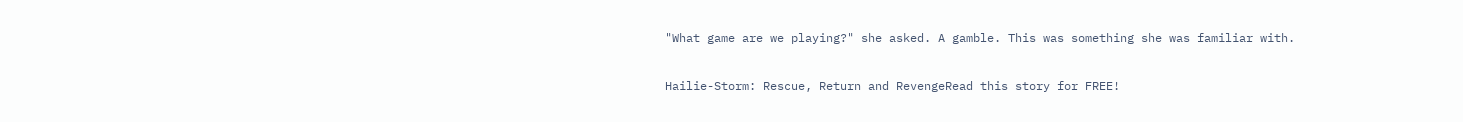"What game are we playing?" she asked. A gamble. This was something she was familiar with.

Hailie-Storm: Rescue, Return and RevengeRead this story for FREE!